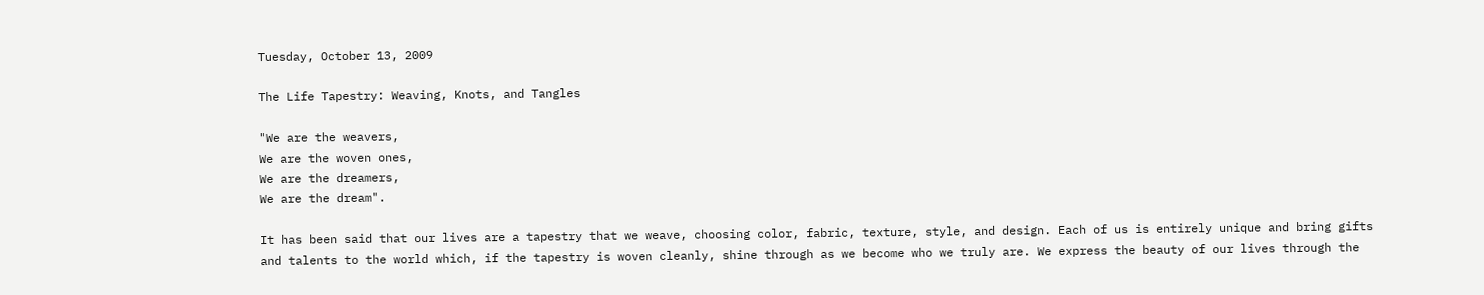Tuesday, October 13, 2009

The Life Tapestry: Weaving, Knots, and Tangles

"We are the weavers,
We are the woven ones,
We are the dreamers,
We are the dream".

It has been said that our lives are a tapestry that we weave, choosing color, fabric, texture, style, and design. Each of us is entirely unique and bring gifts and talents to the world which, if the tapestry is woven cleanly, shine through as we become who we truly are. We express the beauty of our lives through the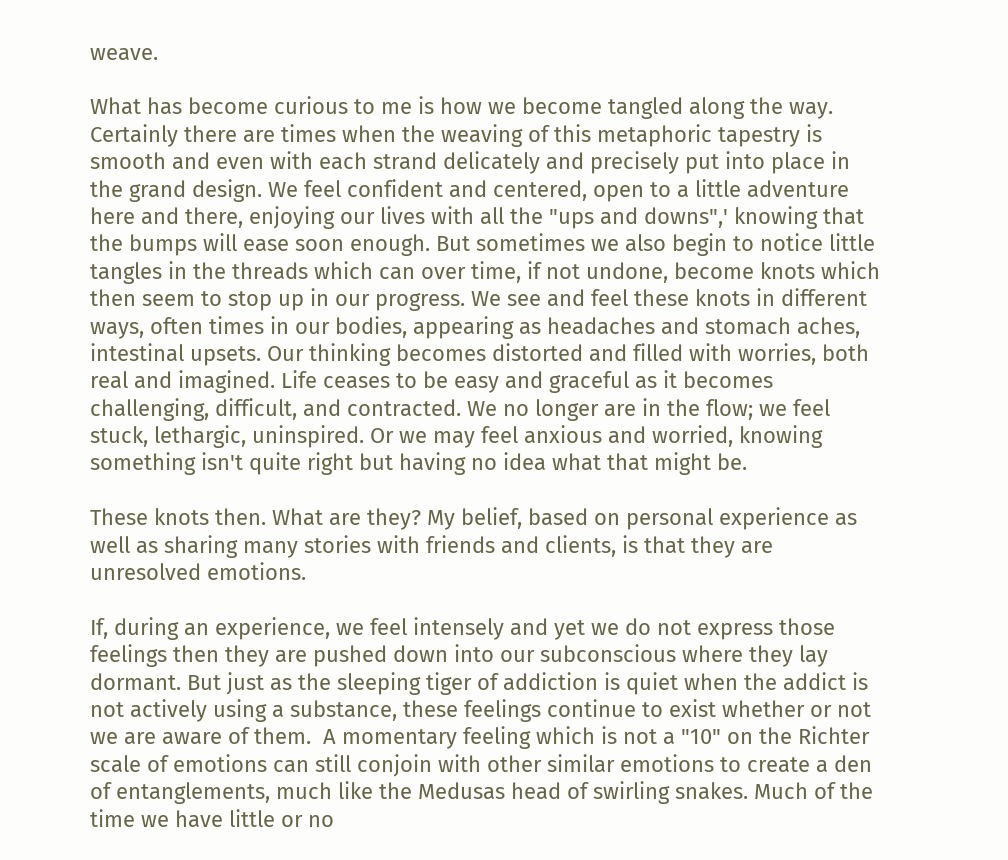weave.

What has become curious to me is how we become tangled along the way. Certainly there are times when the weaving of this metaphoric tapestry is smooth and even with each strand delicately and precisely put into place in the grand design. We feel confident and centered, open to a little adventure here and there, enjoying our lives with all the "ups and downs",' knowing that the bumps will ease soon enough. But sometimes we also begin to notice little tangles in the threads which can over time, if not undone, become knots which then seem to stop up in our progress. We see and feel these knots in different ways, often times in our bodies, appearing as headaches and stomach aches, intestinal upsets. Our thinking becomes distorted and filled with worries, both real and imagined. Life ceases to be easy and graceful as it becomes challenging, difficult, and contracted. We no longer are in the flow; we feel stuck, lethargic, uninspired. Or we may feel anxious and worried, knowing something isn't quite right but having no idea what that might be.

These knots then. What are they? My belief, based on personal experience as well as sharing many stories with friends and clients, is that they are unresolved emotions.

If, during an experience, we feel intensely and yet we do not express those feelings then they are pushed down into our subconscious where they lay dormant. But just as the sleeping tiger of addiction is quiet when the addict is not actively using a substance, these feelings continue to exist whether or not we are aware of them.  A momentary feeling which is not a "10" on the Richter scale of emotions can still conjoin with other similar emotions to create a den of entanglements, much like the Medusas head of swirling snakes. Much of the time we have little or no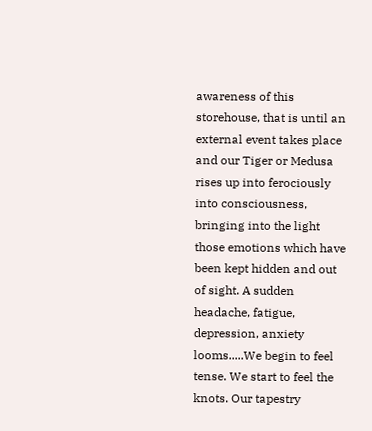awareness of this storehouse, that is until an external event takes place and our Tiger or Medusa rises up into ferociously into consciousness, bringing into the light those emotions which have been kept hidden and out of sight. A sudden headache, fatigue, depression, anxiety looms.....We begin to feel tense. We start to feel the knots. Our tapestry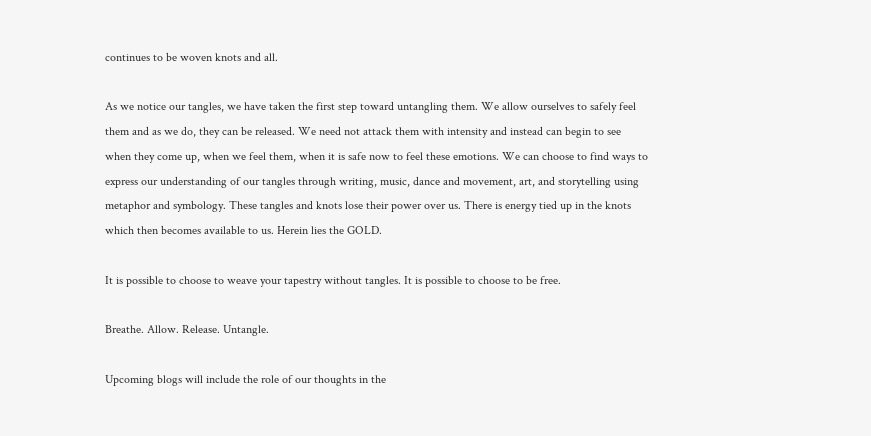continues to be woven knots and all.

As we notice our tangles, we have taken the first step toward untangling them. We allow ourselves to safely feel them and as we do, they can be released. We need not attack them with intensity and instead can begin to see when they come up, when we feel them, when it is safe now to feel these emotions. We can choose to find ways to express our understanding of our tangles through writing, music, dance and movement, art, and storytelling using metaphor and symbology. These tangles and knots lose their power over us. There is energy tied up in the knots which then becomes available to us. Herein lies the GOLD.

It is possible to choose to weave your tapestry without tangles. It is possible to choose to be free.

Breathe. Allow. Release. Untangle.

Upcoming blogs will include the role of our thoughts in the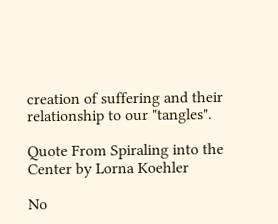creation of suffering and their relationship to our "tangles".

Quote From Spiraling into the Center by Lorna Koehler

No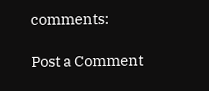comments:

Post a Comment